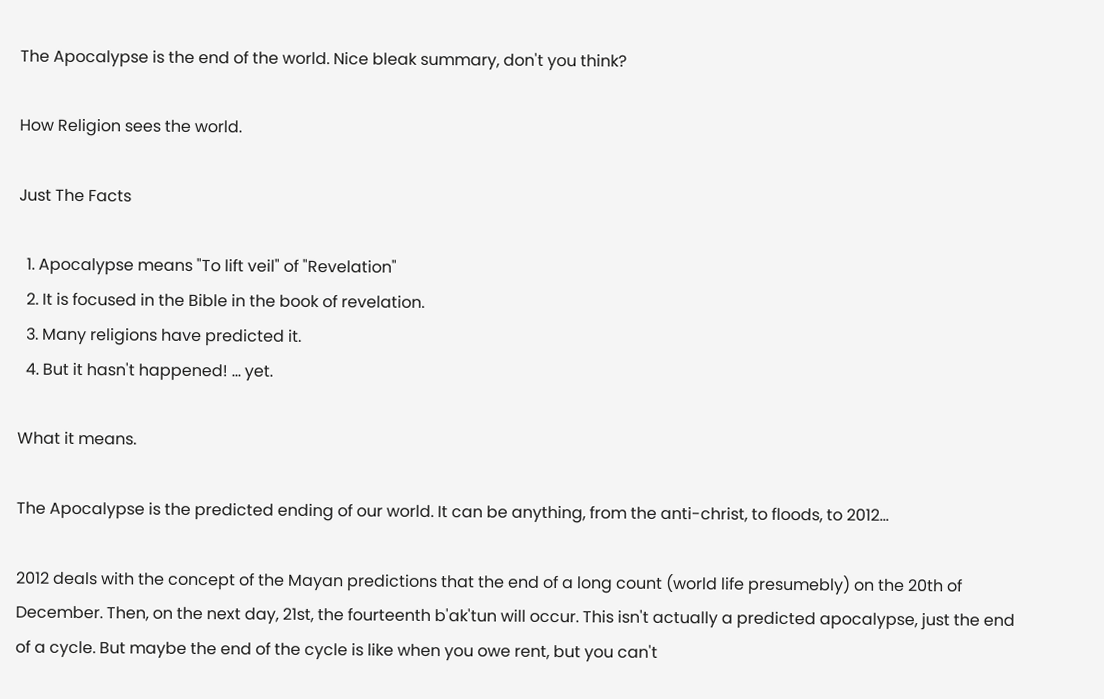The Apocalypse is the end of the world. Nice bleak summary, don't you think?

How Religion sees the world.

Just The Facts

  1. Apocalypse means "To lift veil" of "Revelation"
  2. It is focused in the Bible in the book of revelation.
  3. Many religions have predicted it.
  4. But it hasn't happened! ... yet.

What it means.

The Apocalypse is the predicted ending of our world. It can be anything, from the anti-christ, to floods, to 2012...

2012 deals with the concept of the Mayan predictions that the end of a long count (world life presumebly) on the 20th of December. Then, on the next day, 21st, the fourteenth b'ak'tun will occur. This isn't actually a predicted apocalypse, just the end of a cycle. But maybe the end of the cycle is like when you owe rent, but you can't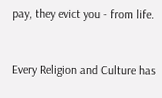pay, they evict you - from life.


Every Religion and Culture has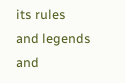its rules and legends and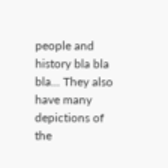people and history bla bla bla... They also have many depictions of the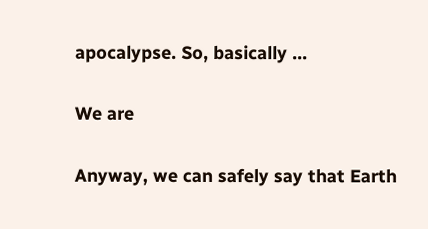apocalypse. So, basically ...

We are

Anyway, we can safely say that Earth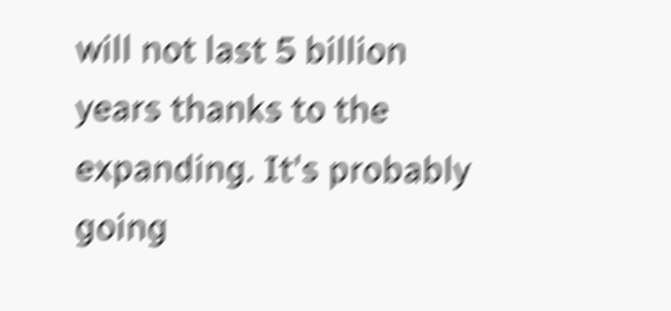will not last 5 billion years thanks to the expanding. It's probably going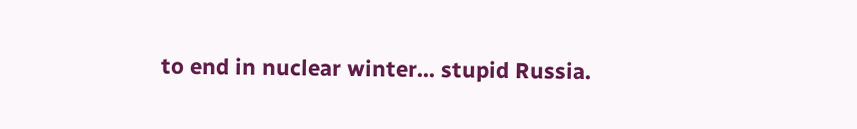to end in nuclear winter... stupid Russia.